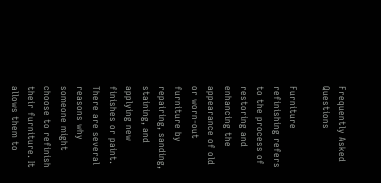Frequently Asked Questions

Furniture refinishing refers to the process of restoring and enhancing the appearance of old or worn-out furniture by repairing, sanding, staining, and applying new finishes or paint.
There are several reasons why someone might choose to refinish their furniture. It allows them to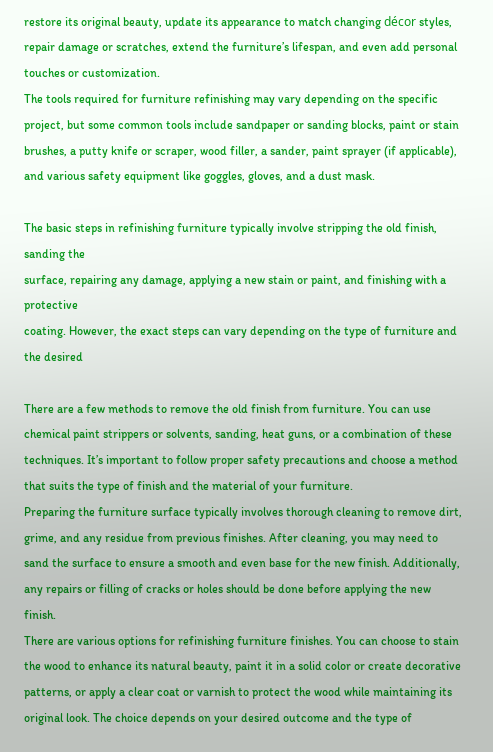restore its original beauty, update its appearance to match changing décor styles, repair damage or scratches, extend the furniture’s lifespan, and even add personal touches or customization.
The tools required for furniture refinishing may vary depending on the specific project, but some common tools include sandpaper or sanding blocks, paint or stain brushes, a putty knife or scraper, wood filler, a sander, paint sprayer (if applicable), and various safety equipment like goggles, gloves, and a dust mask.

The basic steps in refinishing furniture typically involve stripping the old finish, sanding the
surface, repairing any damage, applying a new stain or paint, and finishing with a protective
coating. However, the exact steps can vary depending on the type of furniture and the desired

There are a few methods to remove the old finish from furniture. You can use chemical paint strippers or solvents, sanding, heat guns, or a combination of these techniques. It’s important to follow proper safety precautions and choose a method that suits the type of finish and the material of your furniture.
Preparing the furniture surface typically involves thorough cleaning to remove dirt, grime, and any residue from previous finishes. After cleaning, you may need to sand the surface to ensure a smooth and even base for the new finish. Additionally, any repairs or filling of cracks or holes should be done before applying the new finish.
There are various options for refinishing furniture finishes. You can choose to stain the wood to enhance its natural beauty, paint it in a solid color or create decorative patterns, or apply a clear coat or varnish to protect the wood while maintaining its original look. The choice depends on your desired outcome and the type of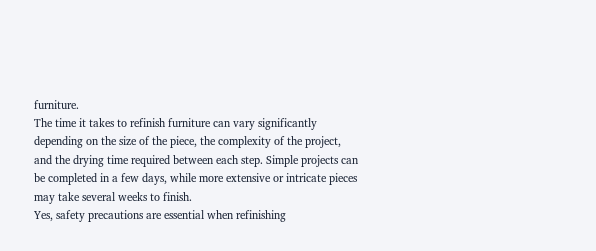furniture.
The time it takes to refinish furniture can vary significantly depending on the size of the piece, the complexity of the project, and the drying time required between each step. Simple projects can be completed in a few days, while more extensive or intricate pieces may take several weeks to finish.
Yes, safety precautions are essential when refinishing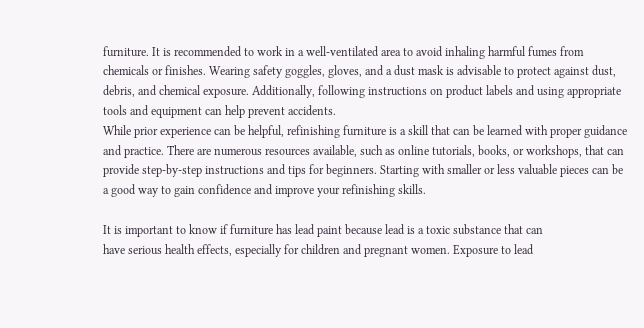furniture. It is recommended to work in a well-ventilated area to avoid inhaling harmful fumes from chemicals or finishes. Wearing safety goggles, gloves, and a dust mask is advisable to protect against dust, debris, and chemical exposure. Additionally, following instructions on product labels and using appropriate tools and equipment can help prevent accidents.
While prior experience can be helpful, refinishing furniture is a skill that can be learned with proper guidance and practice. There are numerous resources available, such as online tutorials, books, or workshops, that can provide step-by-step instructions and tips for beginners. Starting with smaller or less valuable pieces can be a good way to gain confidence and improve your refinishing skills.

It is important to know if furniture has lead paint because lead is a toxic substance that can
have serious health effects, especially for children and pregnant women. Exposure to lead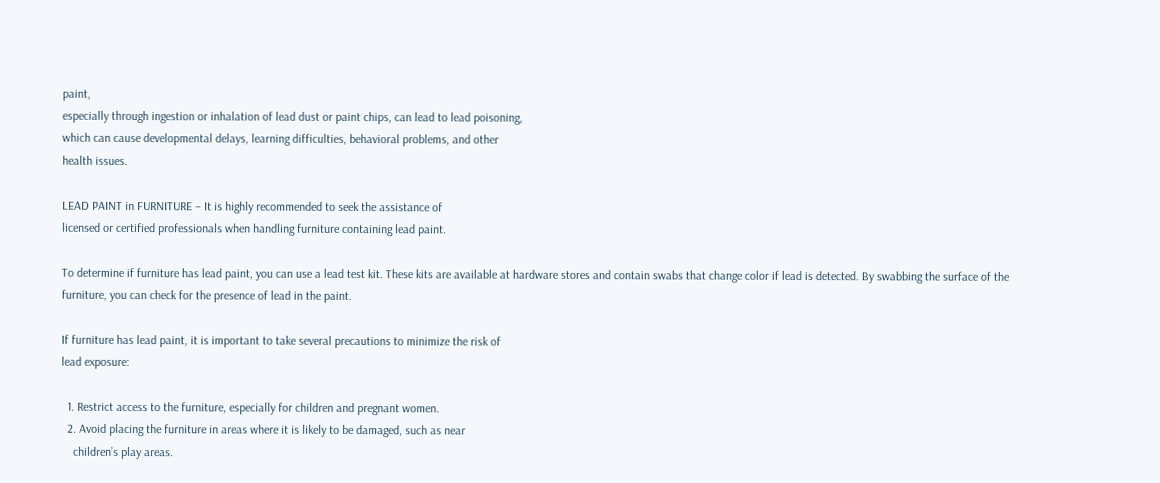paint,
especially through ingestion or inhalation of lead dust or paint chips, can lead to lead poisoning,
which can cause developmental delays, learning difficulties, behavioral problems, and other
health issues.

LEAD PAINT in FURNITURE – It is highly recommended to seek the assistance of
licensed or certified professionals when handling furniture containing lead paint.

To determine if furniture has lead paint, you can use a lead test kit. These kits are available at hardware stores and contain swabs that change color if lead is detected. By swabbing the surface of the furniture, you can check for the presence of lead in the paint.

If furniture has lead paint, it is important to take several precautions to minimize the risk of
lead exposure:

  1. Restrict access to the furniture, especially for children and pregnant women.
  2. Avoid placing the furniture in areas where it is likely to be damaged, such as near
    children’s play areas.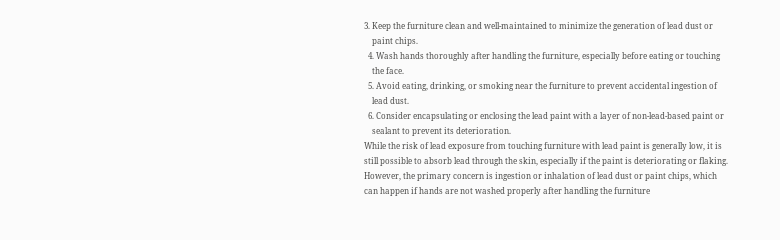3. Keep the furniture clean and well-maintained to minimize the generation of lead dust or
    paint chips.
  4. Wash hands thoroughly after handling the furniture, especially before eating or touching
    the face.
  5. Avoid eating, drinking, or smoking near the furniture to prevent accidental ingestion of
    lead dust.
  6. Consider encapsulating or enclosing the lead paint with a layer of non-lead-based paint or
    sealant to prevent its deterioration.
While the risk of lead exposure from touching furniture with lead paint is generally low, it is still possible to absorb lead through the skin, especially if the paint is deteriorating or flaking. However, the primary concern is ingestion or inhalation of lead dust or paint chips, which can happen if hands are not washed properly after handling the furniture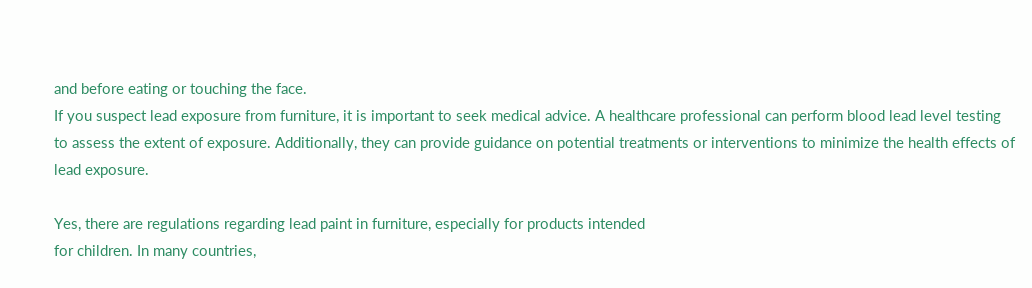and before eating or touching the face.
If you suspect lead exposure from furniture, it is important to seek medical advice. A healthcare professional can perform blood lead level testing to assess the extent of exposure. Additionally, they can provide guidance on potential treatments or interventions to minimize the health effects of lead exposure.

Yes, there are regulations regarding lead paint in furniture, especially for products intended
for children. In many countries,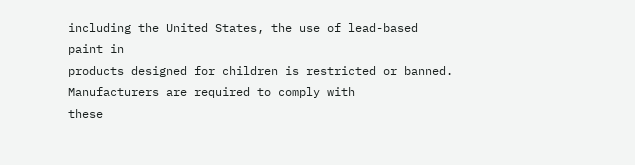including the United States, the use of lead-based paint in
products designed for children is restricted or banned. Manufacturers are required to comply with
these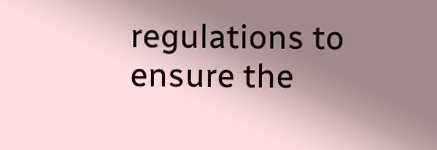regulations to ensure the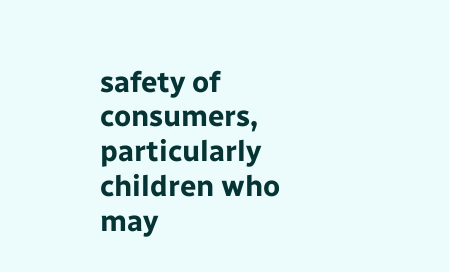safety of consumers, particularly children who may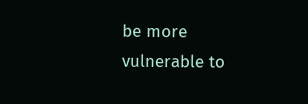be more
vulnerable to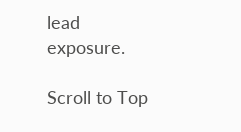lead exposure.

Scroll to Top